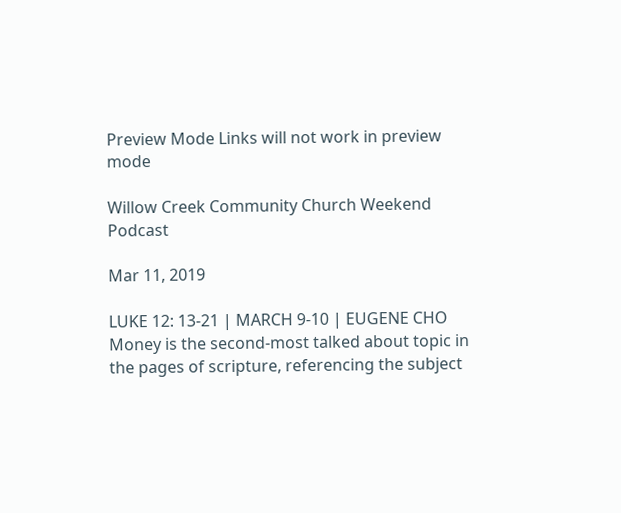Preview Mode Links will not work in preview mode

Willow Creek Community Church Weekend Podcast

Mar 11, 2019

LUKE 12: 13-21 | MARCH 9-10 | EUGENE CHO
Money is the second-most talked about topic in the pages of scripture, referencing the subject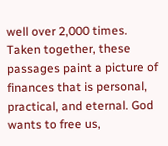well over 2,000 times.
Taken together, these passages paint a picture of finances that is personal, practical, and eternal. God wants to free us,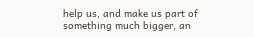help us, and make us part of something much bigger, an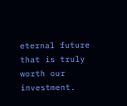eternal future that is truly worth our investment.